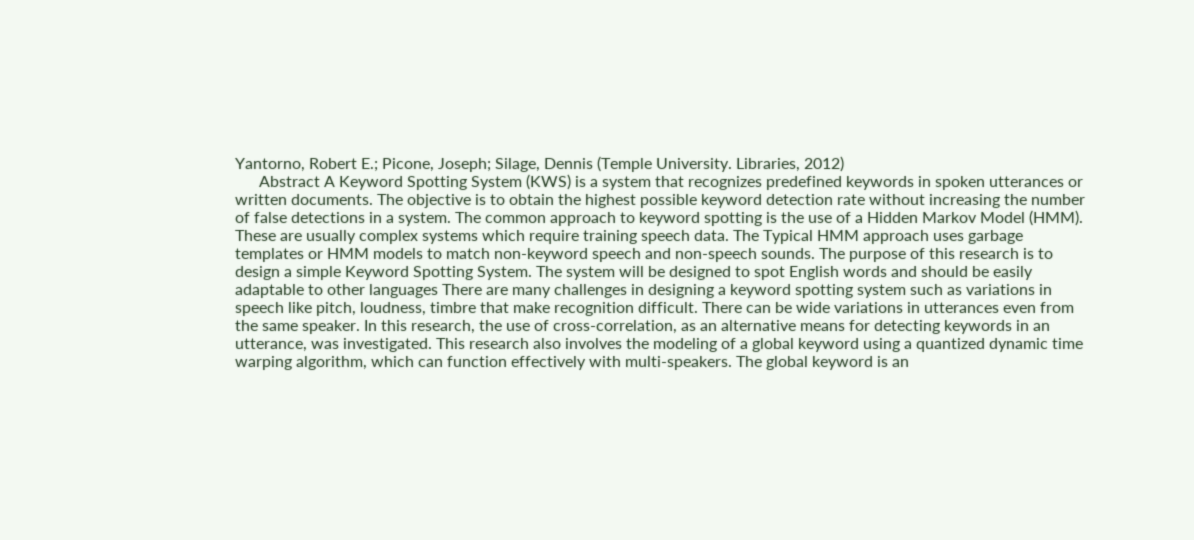Yantorno, Robert E.; Picone, Joseph; Silage, Dennis (Temple University. Libraries, 2012)
      Abstract A Keyword Spotting System (KWS) is a system that recognizes predefined keywords in spoken utterances or written documents. The objective is to obtain the highest possible keyword detection rate without increasing the number of false detections in a system. The common approach to keyword spotting is the use of a Hidden Markov Model (HMM). These are usually complex systems which require training speech data. The Typical HMM approach uses garbage templates or HMM models to match non-keyword speech and non-speech sounds. The purpose of this research is to design a simple Keyword Spotting System. The system will be designed to spot English words and should be easily adaptable to other languages There are many challenges in designing a keyword spotting system such as variations in speech like pitch, loudness, timbre that make recognition difficult. There can be wide variations in utterances even from the same speaker. In this research, the use of cross-correlation, as an alternative means for detecting keywords in an utterance, was investigated. This research also involves the modeling of a global keyword using a quantized dynamic time warping algorithm, which can function effectively with multi-speakers. The global keyword is an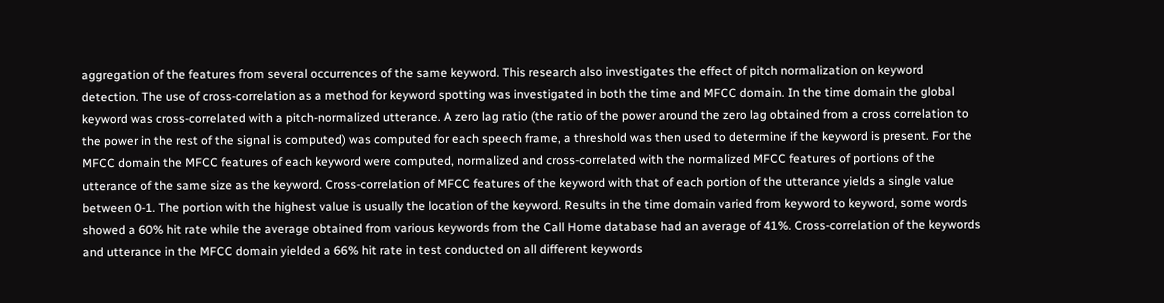aggregation of the features from several occurrences of the same keyword. This research also investigates the effect of pitch normalization on keyword detection. The use of cross-correlation as a method for keyword spotting was investigated in both the time and MFCC domain. In the time domain the global keyword was cross-correlated with a pitch-normalized utterance. A zero lag ratio (the ratio of the power around the zero lag obtained from a cross correlation to the power in the rest of the signal is computed) was computed for each speech frame, a threshold was then used to determine if the keyword is present. For the MFCC domain the MFCC features of each keyword were computed, normalized and cross-correlated with the normalized MFCC features of portions of the utterance of the same size as the keyword. Cross-correlation of MFCC features of the keyword with that of each portion of the utterance yields a single value between 0-1. The portion with the highest value is usually the location of the keyword. Results in the time domain varied from keyword to keyword, some words showed a 60% hit rate while the average obtained from various keywords from the Call Home database had an average of 41%. Cross-correlation of the keywords and utterance in the MFCC domain yielded a 66% hit rate in test conducted on all different keywords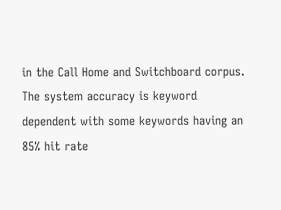in the Call Home and Switchboard corpus. The system accuracy is keyword dependent with some keywords having an 85% hit rate